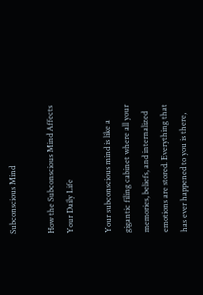Subconscious Mind

How the Subconscious Mind Affects Your Daily Life

Your subconscious mind is like a gigantic filing cabinet where all your memories, beliefs, and internalized emotions are stored. Everything that has ever happened to you is there,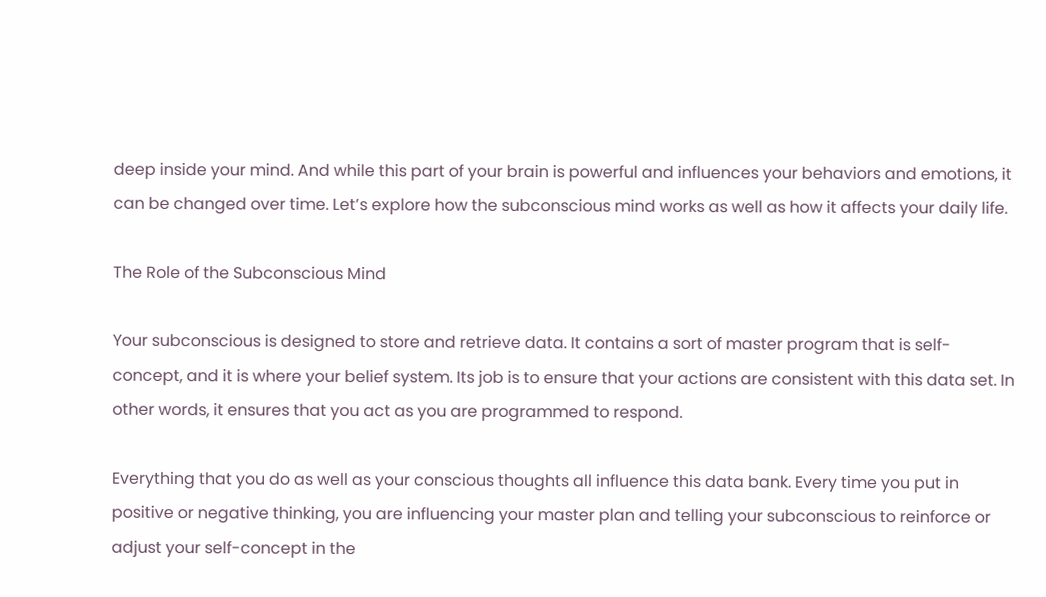deep inside your mind. And while this part of your brain is powerful and influences your behaviors and emotions, it can be changed over time. Let’s explore how the subconscious mind works as well as how it affects your daily life.

The Role of the Subconscious Mind

Your subconscious is designed to store and retrieve data. It contains a sort of master program that is self-concept, and it is where your belief system. Its job is to ensure that your actions are consistent with this data set. In other words, it ensures that you act as you are programmed to respond.

Everything that you do as well as your conscious thoughts all influence this data bank. Every time you put in positive or negative thinking, you are influencing your master plan and telling your subconscious to reinforce or adjust your self-concept in the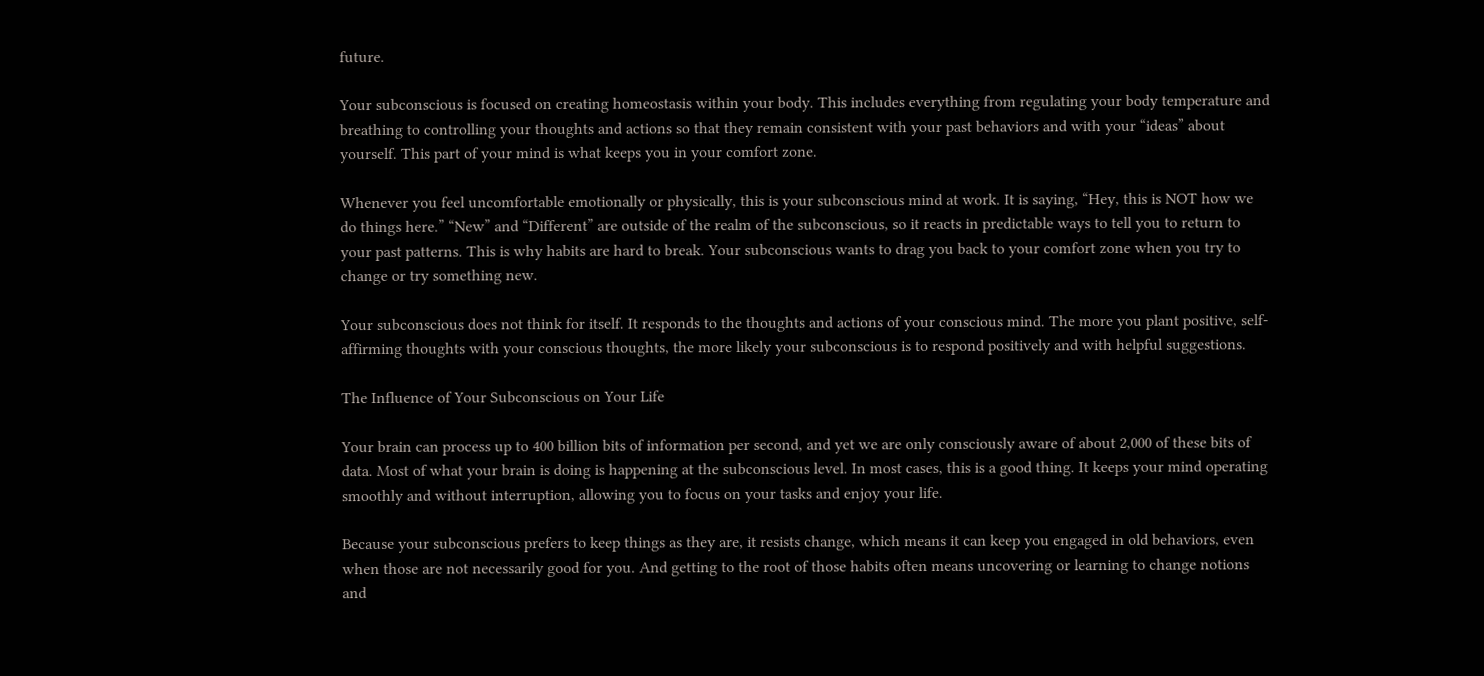future.

Your subconscious is focused on creating homeostasis within your body. This includes everything from regulating your body temperature and breathing to controlling your thoughts and actions so that they remain consistent with your past behaviors and with your “ideas” about yourself. This part of your mind is what keeps you in your comfort zone.

Whenever you feel uncomfortable emotionally or physically, this is your subconscious mind at work. It is saying, “Hey, this is NOT how we do things here.” “New” and “Different” are outside of the realm of the subconscious, so it reacts in predictable ways to tell you to return to your past patterns. This is why habits are hard to break. Your subconscious wants to drag you back to your comfort zone when you try to change or try something new.

Your subconscious does not think for itself. It responds to the thoughts and actions of your conscious mind. The more you plant positive, self-affirming thoughts with your conscious thoughts, the more likely your subconscious is to respond positively and with helpful suggestions.

The Influence of Your Subconscious on Your Life

Your brain can process up to 400 billion bits of information per second, and yet we are only consciously aware of about 2,000 of these bits of data. Most of what your brain is doing is happening at the subconscious level. In most cases, this is a good thing. It keeps your mind operating smoothly and without interruption, allowing you to focus on your tasks and enjoy your life.

Because your subconscious prefers to keep things as they are, it resists change, which means it can keep you engaged in old behaviors, even when those are not necessarily good for you. And getting to the root of those habits often means uncovering or learning to change notions and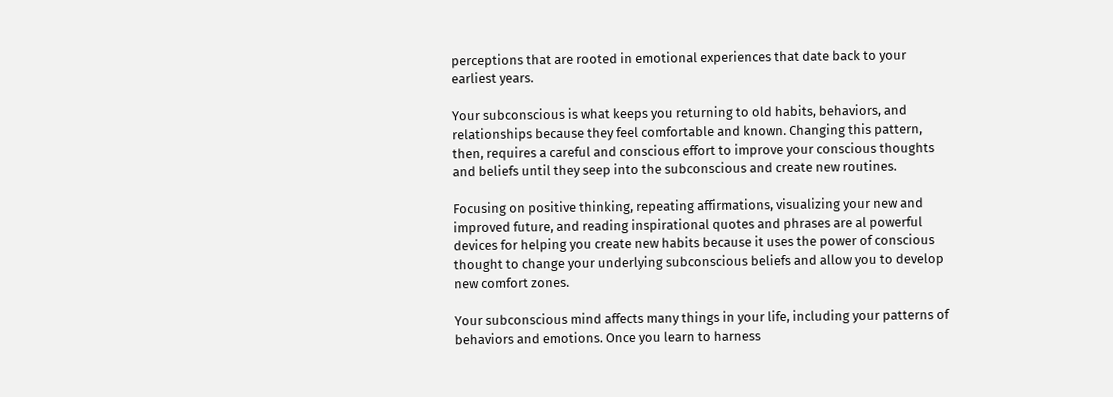perceptions that are rooted in emotional experiences that date back to your earliest years.

Your subconscious is what keeps you returning to old habits, behaviors, and relationships because they feel comfortable and known. Changing this pattern, then, requires a careful and conscious effort to improve your conscious thoughts and beliefs until they seep into the subconscious and create new routines.

Focusing on positive thinking, repeating affirmations, visualizing your new and improved future, and reading inspirational quotes and phrases are al powerful devices for helping you create new habits because it uses the power of conscious thought to change your underlying subconscious beliefs and allow you to develop new comfort zones.

Your subconscious mind affects many things in your life, including your patterns of behaviors and emotions. Once you learn to harness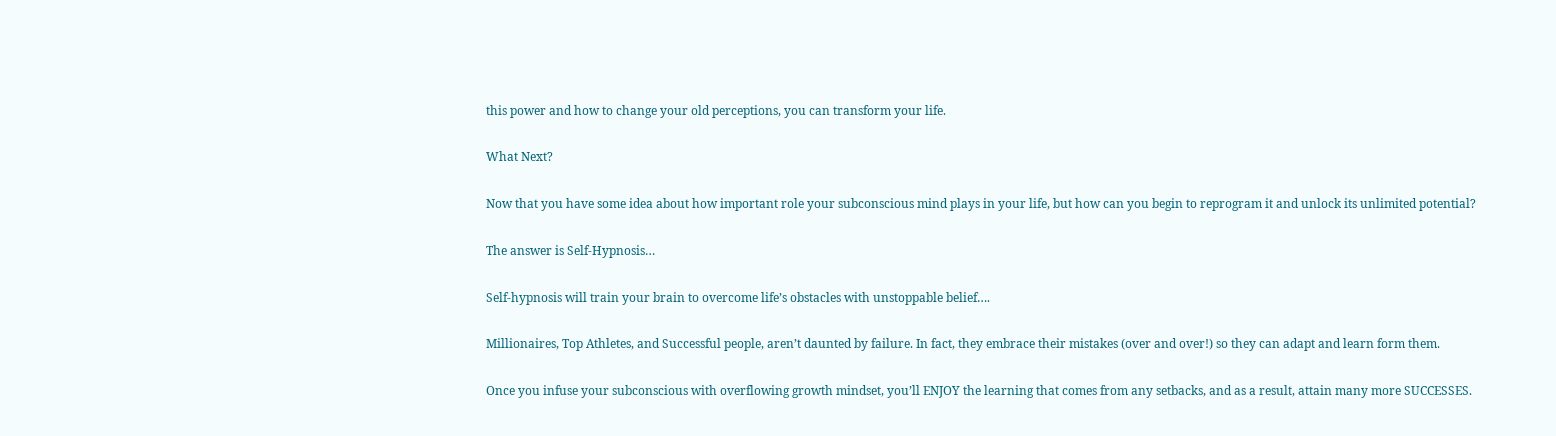this power and how to change your old perceptions, you can transform your life.

What Next?

Now that you have some idea about how important role your subconscious mind plays in your life, but how can you begin to reprogram it and unlock its unlimited potential?

The answer is Self-Hypnosis…

Self-hypnosis will train your brain to overcome life’s obstacles with unstoppable belief….

Millionaires, Top Athletes, and Successful people, aren’t daunted by failure. In fact, they embrace their mistakes (over and over!) so they can adapt and learn form them.

Once you infuse your subconscious with overflowing growth mindset, you’ll ENJOY the learning that comes from any setbacks, and as a result, attain many more SUCCESSES.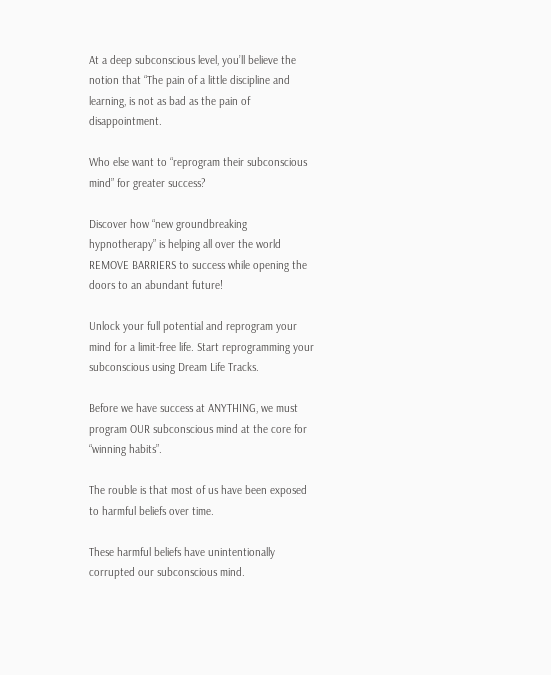At a deep subconscious level, you’ll believe the notion that “The pain of a little discipline and learning, is not as bad as the pain of disappointment.

Who else want to “reprogram their subconscious mind” for greater success?

Discover how “new groundbreaking hypnotherapy” is helping all over the world REMOVE BARRIERS to success while opening the doors to an abundant future!

Unlock your full potential and reprogram your mind for a limit-free life. Start reprogramming your subconscious using Dream Life Tracks.

Before we have success at ANYTHING, we must program OUR subconscious mind at the core for “winning habits”.

The rouble is that most of us have been exposed to harmful beliefs over time.

These harmful beliefs have unintentionally corrupted our subconscious mind.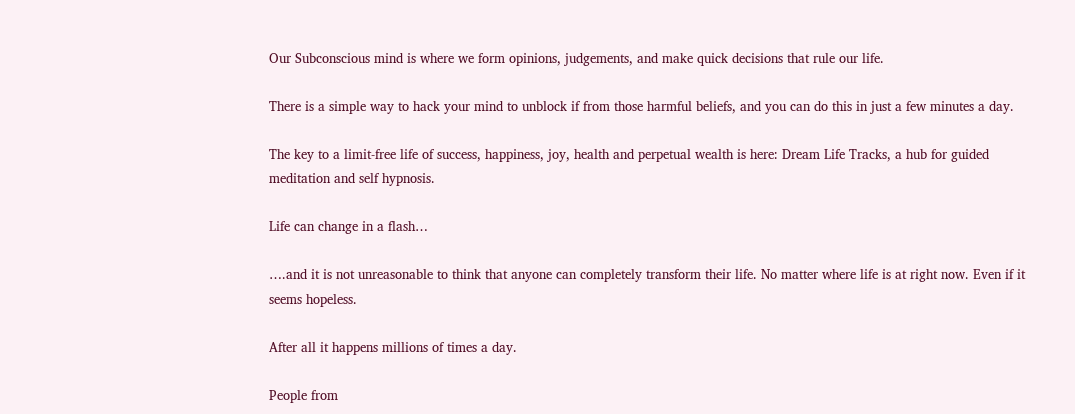Our Subconscious mind is where we form opinions, judgements, and make quick decisions that rule our life.

There is a simple way to hack your mind to unblock if from those harmful beliefs, and you can do this in just a few minutes a day.

The key to a limit-free life of success, happiness, joy, health and perpetual wealth is here: Dream Life Tracks, a hub for guided meditation and self hypnosis.

Life can change in a flash…

….and it is not unreasonable to think that anyone can completely transform their life. No matter where life is at right now. Even if it seems hopeless.

After all it happens millions of times a day.

People from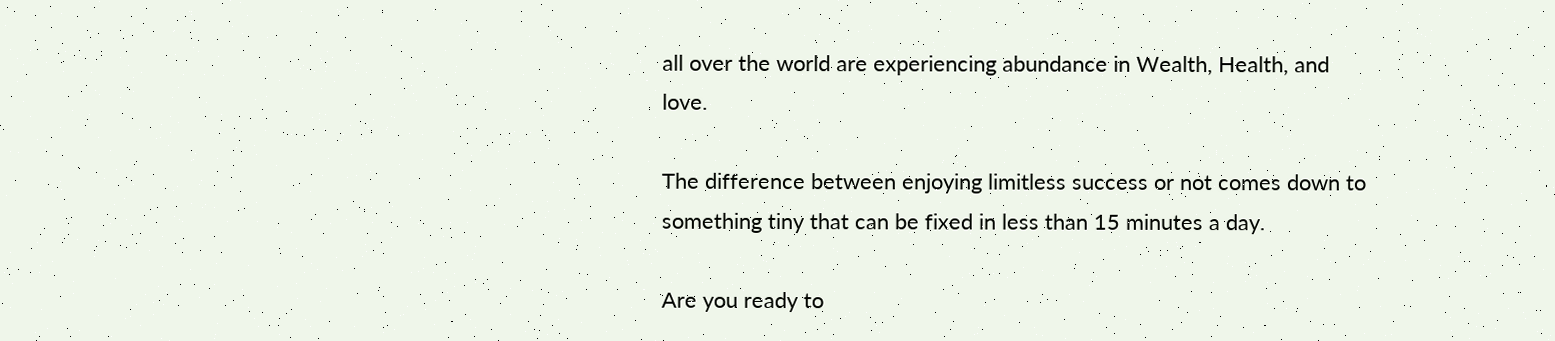all over the world are experiencing abundance in Wealth, Health, and love.

The difference between enjoying limitless success or not comes down to something tiny that can be fixed in less than 15 minutes a day.

Are you ready to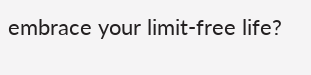embrace your limit-free life?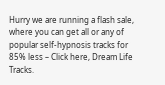Hurry we are running a flash sale, where you can get all or any of popular self-hypnosis tracks for 85% less – Click here, Dream Life Tracks.